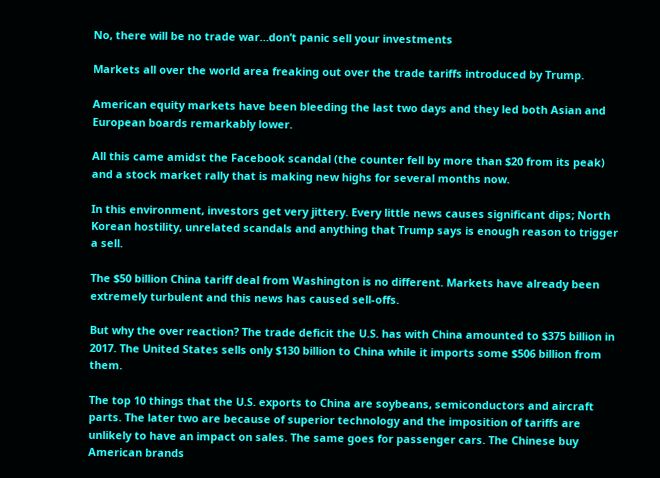No, there will be no trade war…don’t panic sell your investments

Markets all over the world area freaking out over the trade tariffs introduced by Trump.

American equity markets have been bleeding the last two days and they led both Asian and European boards remarkably lower.

All this came amidst the Facebook scandal (the counter fell by more than $20 from its peak) and a stock market rally that is making new highs for several months now.

In this environment, investors get very jittery. Every little news causes significant dips; North Korean hostility, unrelated scandals and anything that Trump says is enough reason to trigger a sell.

The $50 billion China tariff deal from Washington is no different. Markets have already been extremely turbulent and this news has caused sell-offs.

But why the over reaction? The trade deficit the U.S. has with China amounted to $375 billion in 2017. The United States sells only $130 billion to China while it imports some $506 billion from them.

The top 10 things that the U.S. exports to China are soybeans, semiconductors and aircraft parts. The later two are because of superior technology and the imposition of tariffs are unlikely to have an impact on sales. The same goes for passenger cars. The Chinese buy American brands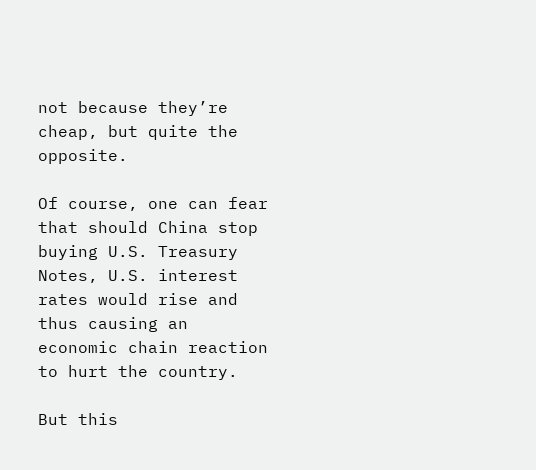not because they’re cheap, but quite the opposite.

Of course, one can fear that should China stop buying U.S. Treasury Notes, U.S. interest rates would rise and thus causing an economic chain reaction to hurt the country.

But this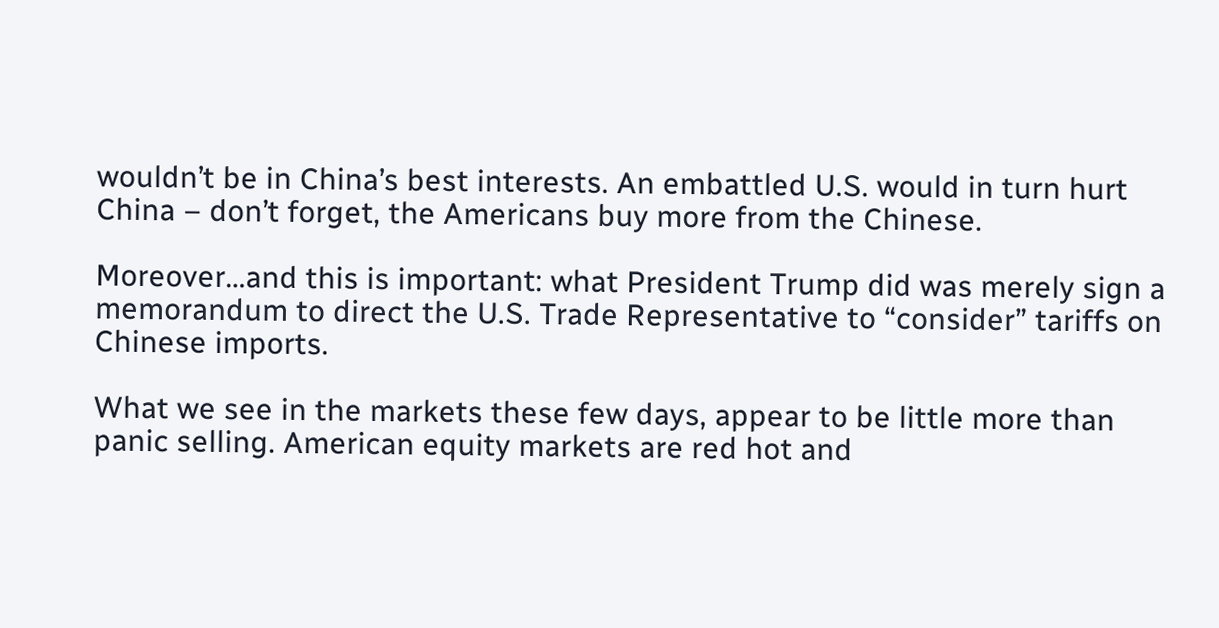wouldn’t be in China’s best interests. An embattled U.S. would in turn hurt China – don’t forget, the Americans buy more from the Chinese.

Moreover…and this is important: what President Trump did was merely sign a memorandum to direct the U.S. Trade Representative to “consider” tariffs on Chinese imports.

What we see in the markets these few days, appear to be little more than panic selling. American equity markets are red hot and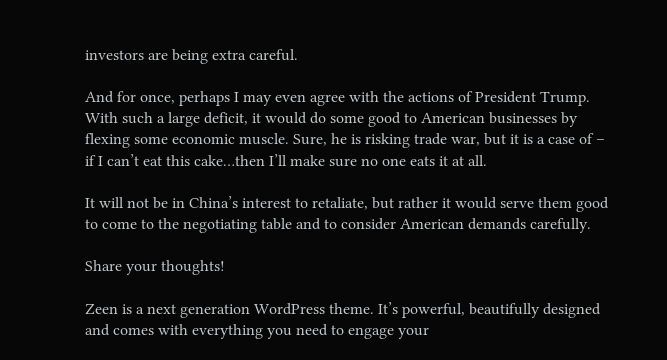investors are being extra careful.

And for once, perhaps I may even agree with the actions of President Trump. With such a large deficit, it would do some good to American businesses by flexing some economic muscle. Sure, he is risking trade war, but it is a case of – if I can’t eat this cake…then I’ll make sure no one eats it at all.

It will not be in China’s interest to retaliate, but rather it would serve them good to come to the negotiating table and to consider American demands carefully.

Share your thoughts!

Zeen is a next generation WordPress theme. It’s powerful, beautifully designed and comes with everything you need to engage your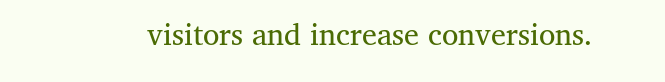visitors and increase conversions.